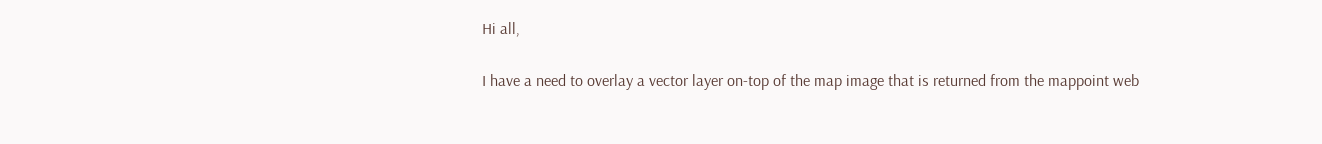Hi all,

I have a need to overlay a vector layer on-top of the map image that is returned from the mappoint web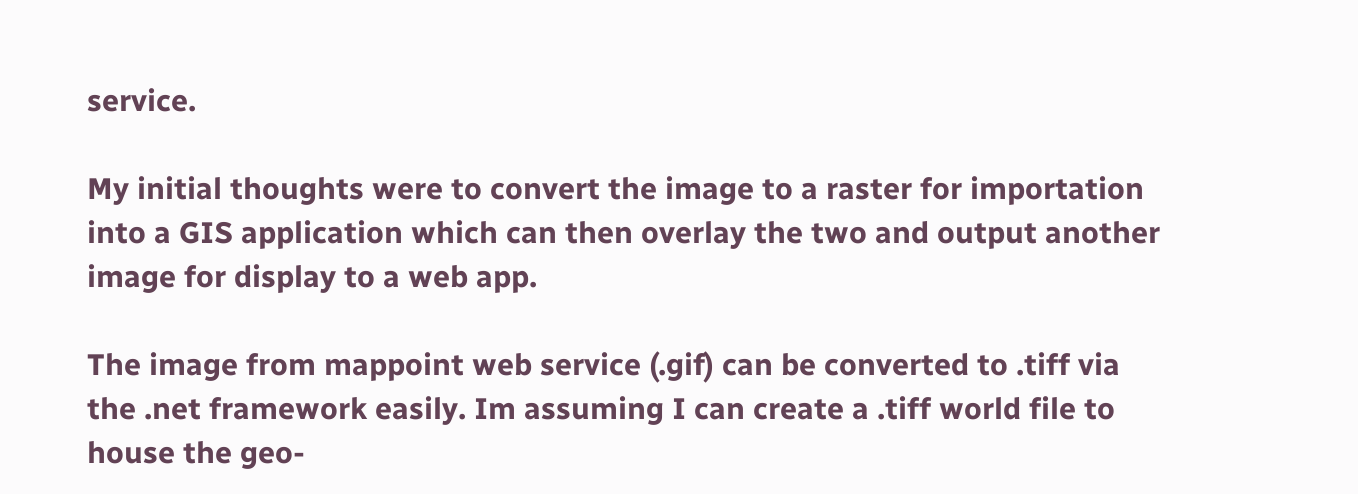service.

My initial thoughts were to convert the image to a raster for importation into a GIS application which can then overlay the two and output another image for display to a web app.

The image from mappoint web service (.gif) can be converted to .tiff via the .net framework easily. Im assuming I can create a .tiff world file to house the geo-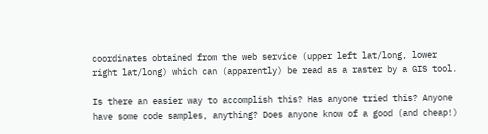coordinates obtained from the web service (upper left lat/long, lower right lat/long) which can (apparently) be read as a raster by a GIS tool.

Is there an easier way to accomplish this? Has anyone tried this? Anyone have some code samples, anything? Does anyone know of a good (and cheap!)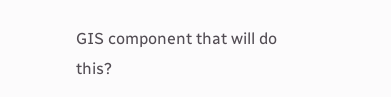GIS component that will do this?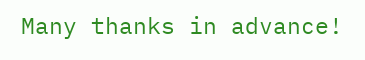Many thanks in advance!